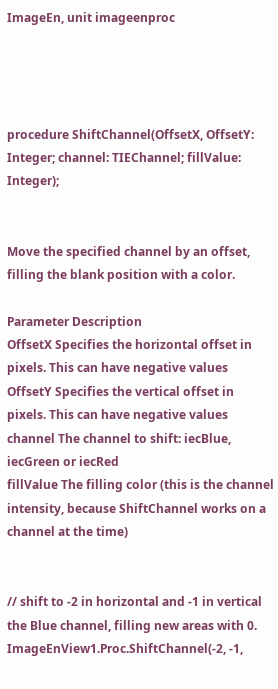ImageEn, unit imageenproc




procedure ShiftChannel(OffsetX, OffsetY: Integer; channel: TIEChannel; fillValue: Integer);


Move the specified channel by an offset, filling the blank position with a color.

Parameter Description
OffsetX Specifies the horizontal offset in pixels. This can have negative values
OffsetY Specifies the vertical offset in pixels. This can have negative values
channel The channel to shift: iecBlue, iecGreen or iecRed
fillValue The filling color (this is the channel intensity, because ShiftChannel works on a channel at the time)


// shift to -2 in horizontal and -1 in vertical the Blue channel, filling new areas with 0.
ImageEnView1.Proc.ShiftChannel(-2, -1,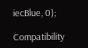iecBlue, 0);

Compatibility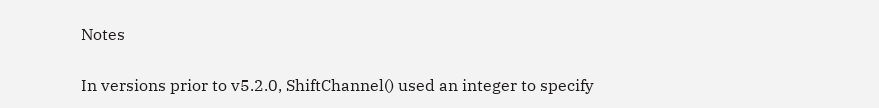Notes

In versions prior to v5.2.0, ShiftChannel() used an integer to specify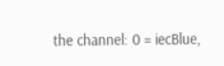the channel: 0 = iecBlue,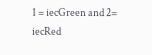1 = iecGreen and 2= iecRed